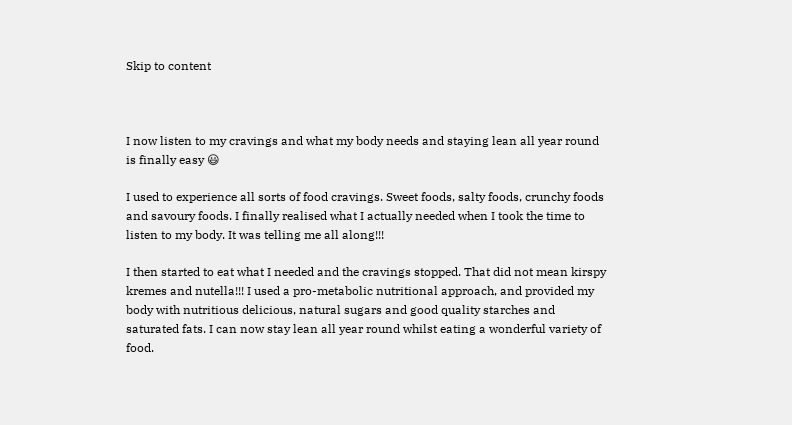Skip to content



I now listen to my cravings and what my body needs and staying lean all year round is finally easy 😃

I used to experience all sorts of food cravings. Sweet foods, salty foods, crunchy foods and savoury foods. I finally realised what I actually needed when I took the time to listen to my body. It was telling me all along!!!

I then started to eat what I needed and the cravings stopped. That did not mean kirspy kremes and nutella!!! I used a pro-metabolic nutritional approach, and provided my body with nutritious delicious, natural sugars and good quality starches and saturated fats. I can now stay lean all year round whilst eating a wonderful variety of food.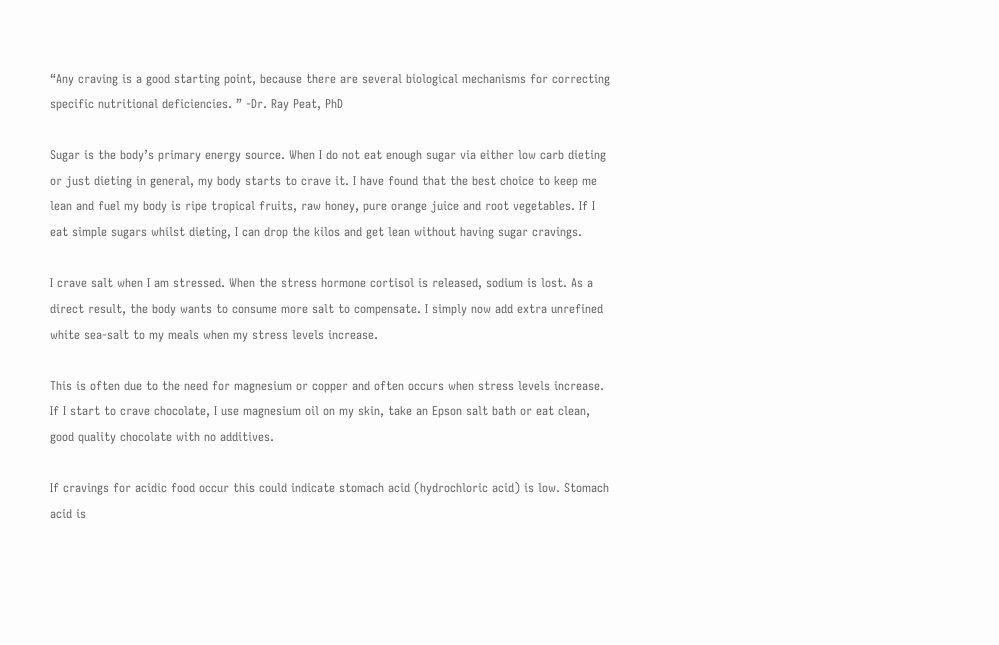“Any craving is a good starting point, because there are several biological mechanisms for correcting specific nutritional deficiencies. ” -Dr. Ray Peat, PhD

Sugar is the body’s primary energy source. When I do not eat enough sugar via either low carb dieting or just dieting in general, my body starts to crave it. I have found that the best choice to keep me lean and fuel my body is ripe tropical fruits, raw honey, pure orange juice and root vegetables. If I eat simple sugars whilst dieting, I can drop the kilos and get lean without having sugar cravings.

I crave salt when I am stressed. When the stress hormone cortisol is released, sodium is lost. As a direct result, the body wants to consume more salt to compensate. I simply now add extra unrefined white sea-salt to my meals when my stress levels increase.

This is often due to the need for magnesium or copper and often occurs when stress levels increase. If I start to crave chocolate, I use magnesium oil on my skin, take an Epson salt bath or eat clean, good quality chocolate with no additives.

If cravings for acidic food occur this could indicate stomach acid (hydrochloric acid) is low. Stomach acid is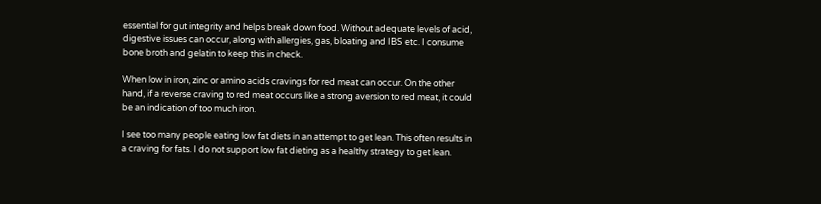essential for gut integrity and helps break down food. Without adequate levels of acid, digestive issues can occur, along with allergies, gas, bloating and IBS etc. I consume bone broth and gelatin to keep this in check.

When low in iron, zinc or amino acids cravings for red meat can occur. On the other hand, if a reverse craving to red meat occurs like a strong aversion to red meat, it could be an indication of too much iron.

I see too many people eating low fat diets in an attempt to get lean. This often results in a craving for fats. I do not support low fat dieting as a healthy strategy to get lean.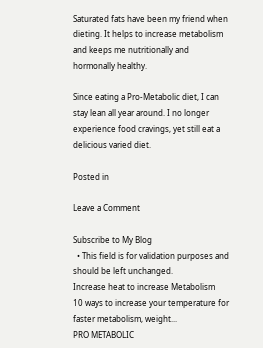Saturated fats have been my friend when dieting. It helps to increase metabolism and keeps me nutritionally and hormonally healthy.

Since eating a Pro-Metabolic diet, I can stay lean all year around. I no longer experience food cravings, yet still eat a delicious varied diet.

Posted in

Leave a Comment

Subscribe to My Blog
  • This field is for validation purposes and should be left unchanged.
Increase heat to increase Metabolism
10 ways to increase your temperature for faster metabolism, weight...
PRO METABOLIC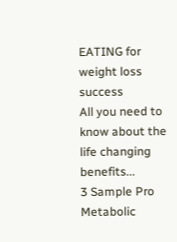EATING for weight loss success
All you need to know about the life changing benefits...
3 Sample Pro Metabolic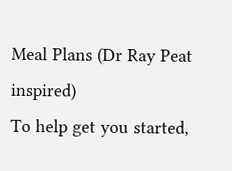Meal Plans (Dr Ray Peat inspired)
To help get you started,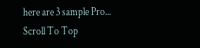here are 3 sample Pro...
Scroll To Top